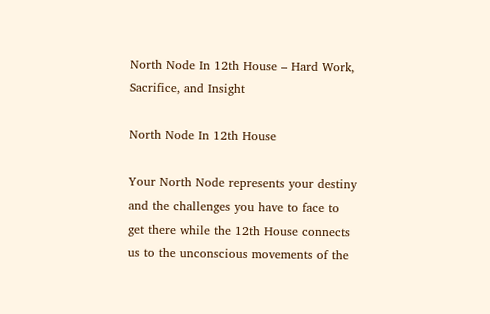North Node In 12th House – Hard Work, Sacrifice, and Insight

North Node In 12th House

Your North Node represents your destiny and the challenges you have to face to get there while the 12th House connects us to the unconscious movements of the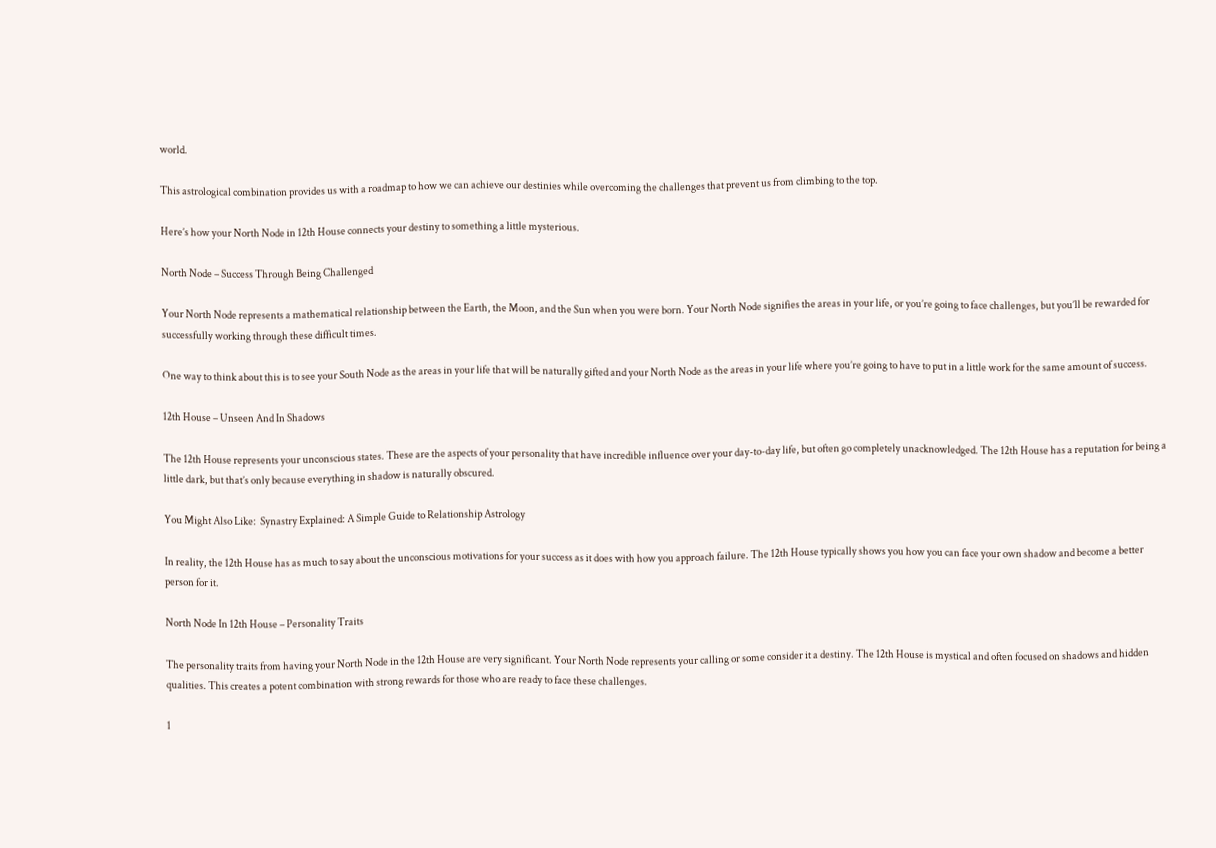world.

This astrological combination provides us with a roadmap to how we can achieve our destinies while overcoming the challenges that prevent us from climbing to the top.

Here’s how your North Node in 12th House connects your destiny to something a little mysterious.

North Node – Success Through Being Challenged

Your North Node represents a mathematical relationship between the Earth, the Moon, and the Sun when you were born. Your North Node signifies the areas in your life, or you’re going to face challenges, but you’ll be rewarded for successfully working through these difficult times.

One way to think about this is to see your South Node as the areas in your life that will be naturally gifted and your North Node as the areas in your life where you’re going to have to put in a little work for the same amount of success.

12th House – Unseen And In Shadows

The 12th House represents your unconscious states. These are the aspects of your personality that have incredible influence over your day-to-day life, but often go completely unacknowledged. The 12th House has a reputation for being a little dark, but that’s only because everything in shadow is naturally obscured.

You Might Also Like:  Synastry Explained: A Simple Guide to Relationship Astrology

In reality, the 12th House has as much to say about the unconscious motivations for your success as it does with how you approach failure. The 12th House typically shows you how you can face your own shadow and become a better person for it.

North Node In 12th House – Personality Traits

The personality traits from having your North Node in the 12th House are very significant. Your North Node represents your calling or some consider it a destiny. The 12th House is mystical and often focused on shadows and hidden qualities. This creates a potent combination with strong rewards for those who are ready to face these challenges.

1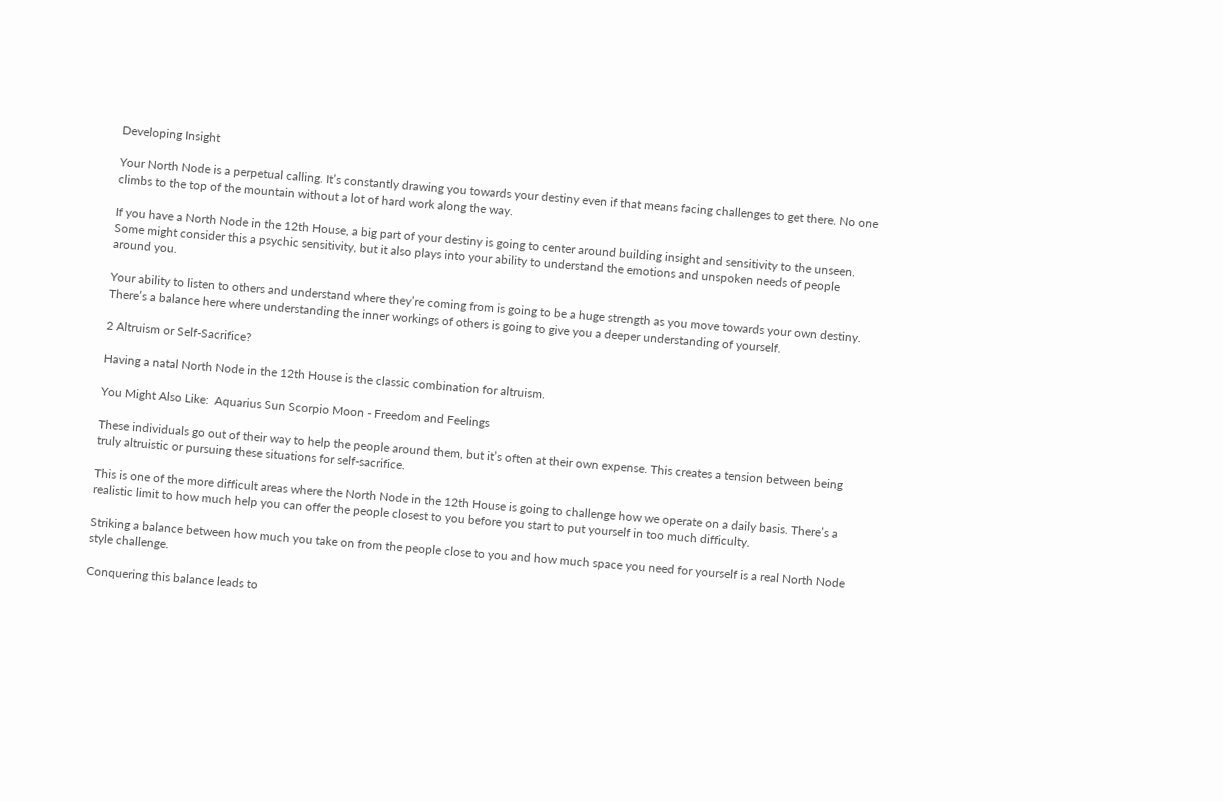Developing Insight

Your North Node is a perpetual calling. It’s constantly drawing you towards your destiny even if that means facing challenges to get there. No one climbs to the top of the mountain without a lot of hard work along the way.

If you have a North Node in the 12th House, a big part of your destiny is going to center around building insight and sensitivity to the unseen. Some might consider this a psychic sensitivity, but it also plays into your ability to understand the emotions and unspoken needs of people around you.

Your ability to listen to others and understand where they’re coming from is going to be a huge strength as you move towards your own destiny. There’s a balance here where understanding the inner workings of others is going to give you a deeper understanding of yourself.

2 Altruism or Self-Sacrifice?

Having a natal North Node in the 12th House is the classic combination for altruism.

You Might Also Like:  Aquarius Sun Scorpio Moon - Freedom and Feelings

These individuals go out of their way to help the people around them, but it’s often at their own expense. This creates a tension between being truly altruistic or pursuing these situations for self-sacrifice.

This is one of the more difficult areas where the North Node in the 12th House is going to challenge how we operate on a daily basis. There’s a realistic limit to how much help you can offer the people closest to you before you start to put yourself in too much difficulty.

Striking a balance between how much you take on from the people close to you and how much space you need for yourself is a real North Node style challenge.

Conquering this balance leads to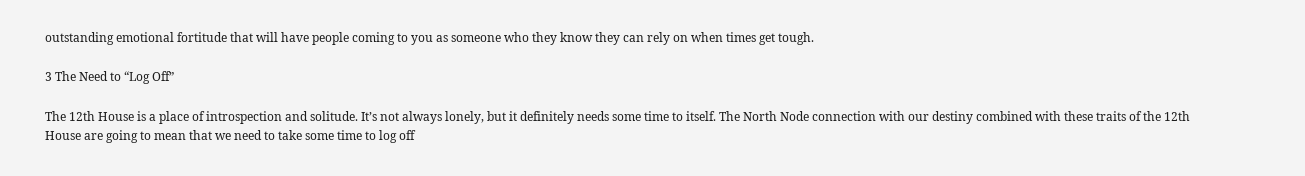outstanding emotional fortitude that will have people coming to you as someone who they know they can rely on when times get tough.

3 The Need to “Log Off”

The 12th House is a place of introspection and solitude. It’s not always lonely, but it definitely needs some time to itself. The North Node connection with our destiny combined with these traits of the 12th House are going to mean that we need to take some time to log off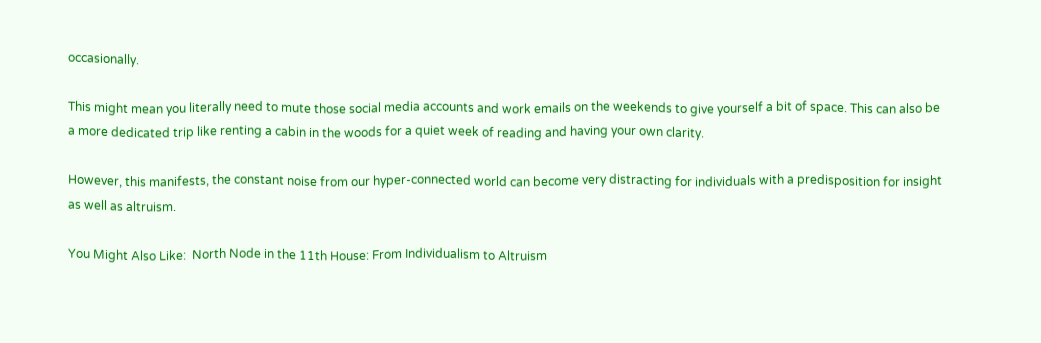occasionally.

This might mean you literally need to mute those social media accounts and work emails on the weekends to give yourself a bit of space. This can also be a more dedicated trip like renting a cabin in the woods for a quiet week of reading and having your own clarity.

However, this manifests, the constant noise from our hyper-connected world can become very distracting for individuals with a predisposition for insight as well as altruism.

You Might Also Like:  North Node in the 11th House: From Individualism to Altruism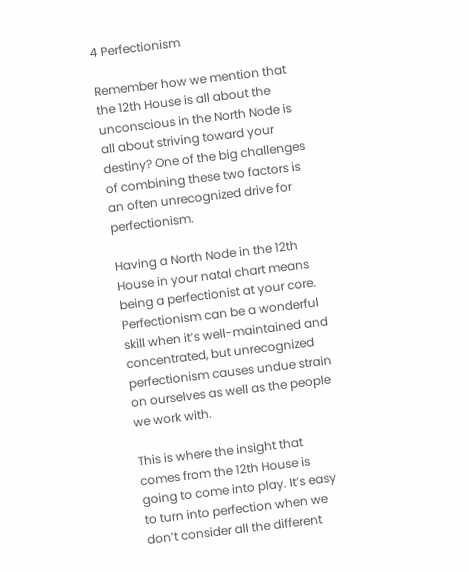4 Perfectionism

Remember how we mention that the 12th House is all about the unconscious in the North Node is all about striving toward your destiny? One of the big challenges of combining these two factors is an often unrecognized drive for perfectionism.

Having a North Node in the 12th House in your natal chart means being a perfectionist at your core. Perfectionism can be a wonderful skill when it’s well-maintained and concentrated, but unrecognized perfectionism causes undue strain on ourselves as well as the people we work with.

This is where the insight that comes from the 12th House is going to come into play. It’s easy to turn into perfection when we don’t consider all the different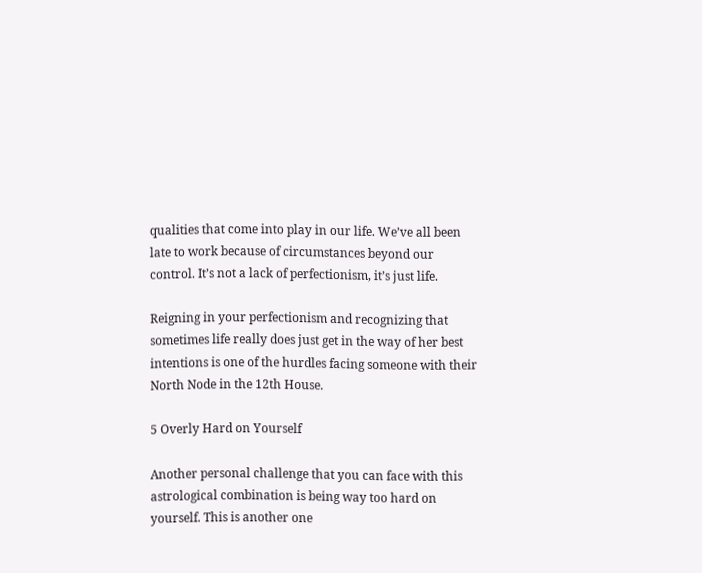qualities that come into play in our life. We’ve all been late to work because of circumstances beyond our control. It’s not a lack of perfectionism, it’s just life.

Reigning in your perfectionism and recognizing that sometimes life really does just get in the way of her best intentions is one of the hurdles facing someone with their North Node in the 12th House.

5 Overly Hard on Yourself

Another personal challenge that you can face with this astrological combination is being way too hard on yourself. This is another one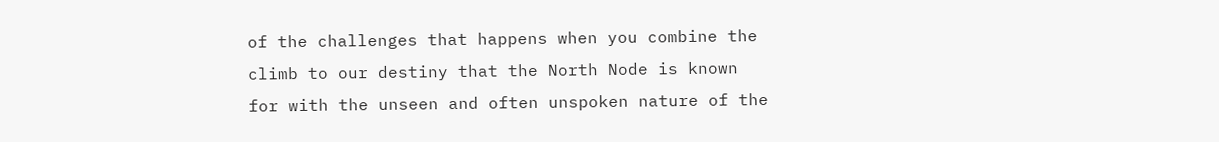of the challenges that happens when you combine the climb to our destiny that the North Node is known for with the unseen and often unspoken nature of the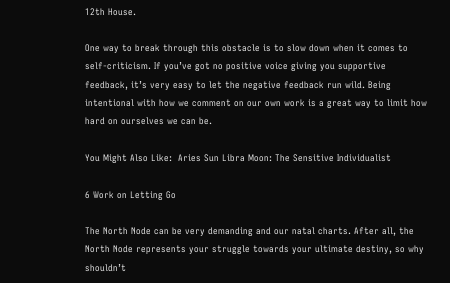12th House.

One way to break through this obstacle is to slow down when it comes to self-criticism. If you’ve got no positive voice giving you supportive feedback, it’s very easy to let the negative feedback run wild. Being intentional with how we comment on our own work is a great way to limit how hard on ourselves we can be.

You Might Also Like:  Aries Sun Libra Moon: The Sensitive Individualist

6 Work on Letting Go

The North Node can be very demanding and our natal charts. After all, the North Node represents your struggle towards your ultimate destiny, so why shouldn’t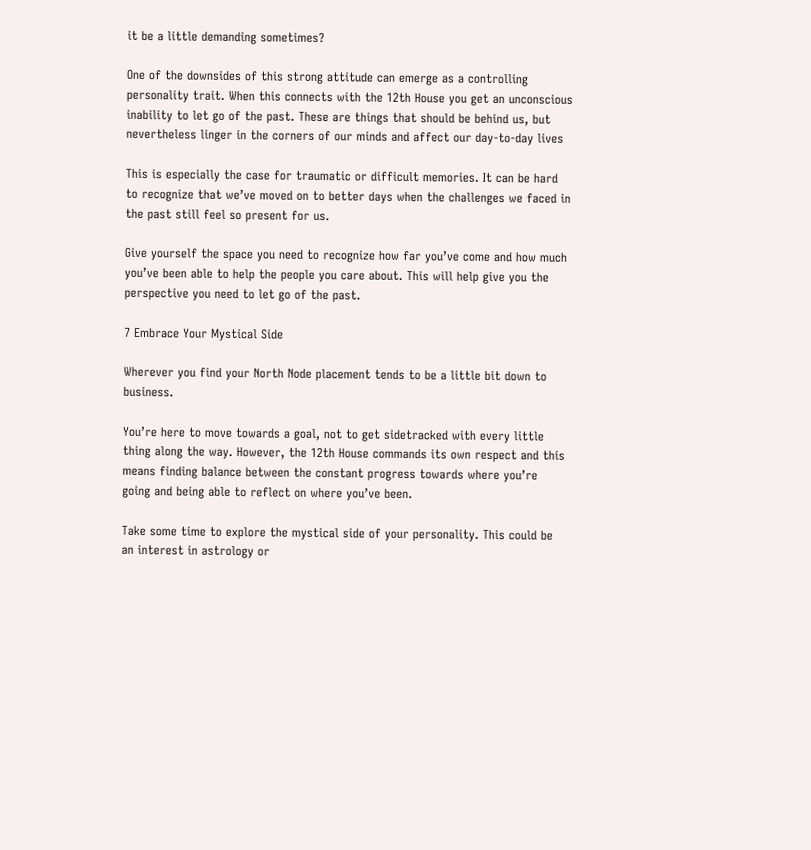it be a little demanding sometimes?

One of the downsides of this strong attitude can emerge as a controlling personality trait. When this connects with the 12th House you get an unconscious inability to let go of the past. These are things that should be behind us, but nevertheless linger in the corners of our minds and affect our day-to-day lives

This is especially the case for traumatic or difficult memories. It can be hard to recognize that we’ve moved on to better days when the challenges we faced in the past still feel so present for us.

Give yourself the space you need to recognize how far you’ve come and how much you’ve been able to help the people you care about. This will help give you the perspective you need to let go of the past.

7 Embrace Your Mystical Side

Wherever you find your North Node placement tends to be a little bit down to business.

You’re here to move towards a goal, not to get sidetracked with every little thing along the way. However, the 12th House commands its own respect and this means finding balance between the constant progress towards where you’re going and being able to reflect on where you’ve been.

Take some time to explore the mystical side of your personality. This could be an interest in astrology or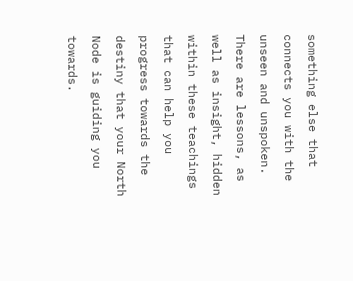something else that connects you with the unseen and unspoken. There are lessons, as well as insight, hidden within these teachings that can help you progress towards the destiny that your North Node is guiding you towards.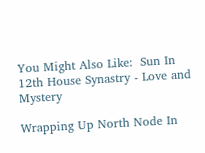You Might Also Like:  Sun In 12th House Synastry - Love and Mystery

Wrapping Up North Node In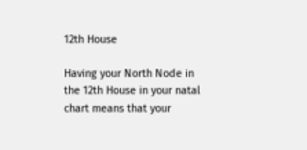12th House

Having your North Node in the 12th House in your natal chart means that your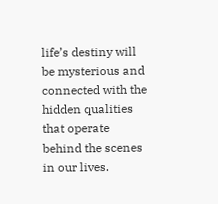life’s destiny will be mysterious and connected with the hidden qualities that operate behind the scenes in our lives.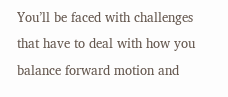You’ll be faced with challenges that have to deal with how you balance forward motion and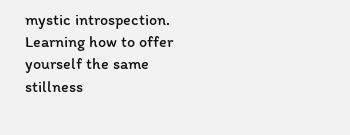mystic introspection. Learning how to offer yourself the same stillness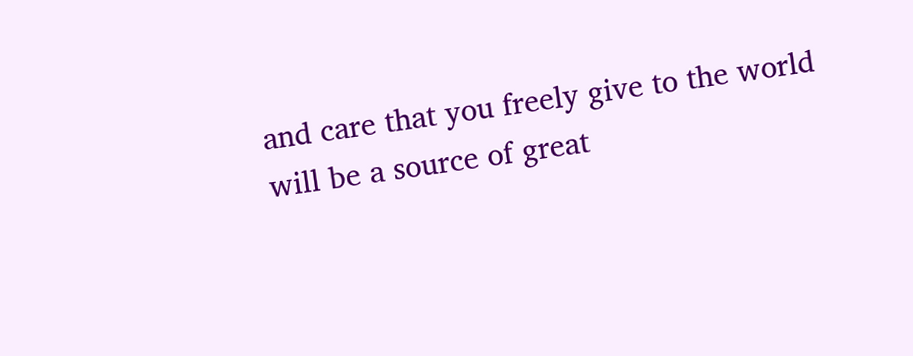and care that you freely give to the world will be a source of great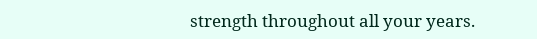strength throughout all your years.